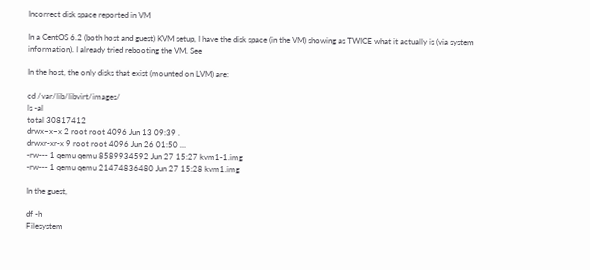Incorrect disk space reported in VM

In a CentOS 6.2 (both host and guest) KVM setup, I have the disk space (in the VM) showing as TWICE what it actually is (via system information). I already tried rebooting the VM. See

In the host, the only disks that exist (mounted on LVM) are:

cd /var/lib/libvirt/images/
ls -al
total 30817412
drwx–x–x 2 root root 4096 Jun 13 09:39 .
drwxr-xr-x 9 root root 4096 Jun 26 01:50 …
-rw--- 1 qemu qemu 8589934592 Jun 27 15:27 kvm1-1.img
-rw--- 1 qemu qemu 21474836480 Jun 27 15:28 kvm1.img

In the guest,

df -h
Filesystem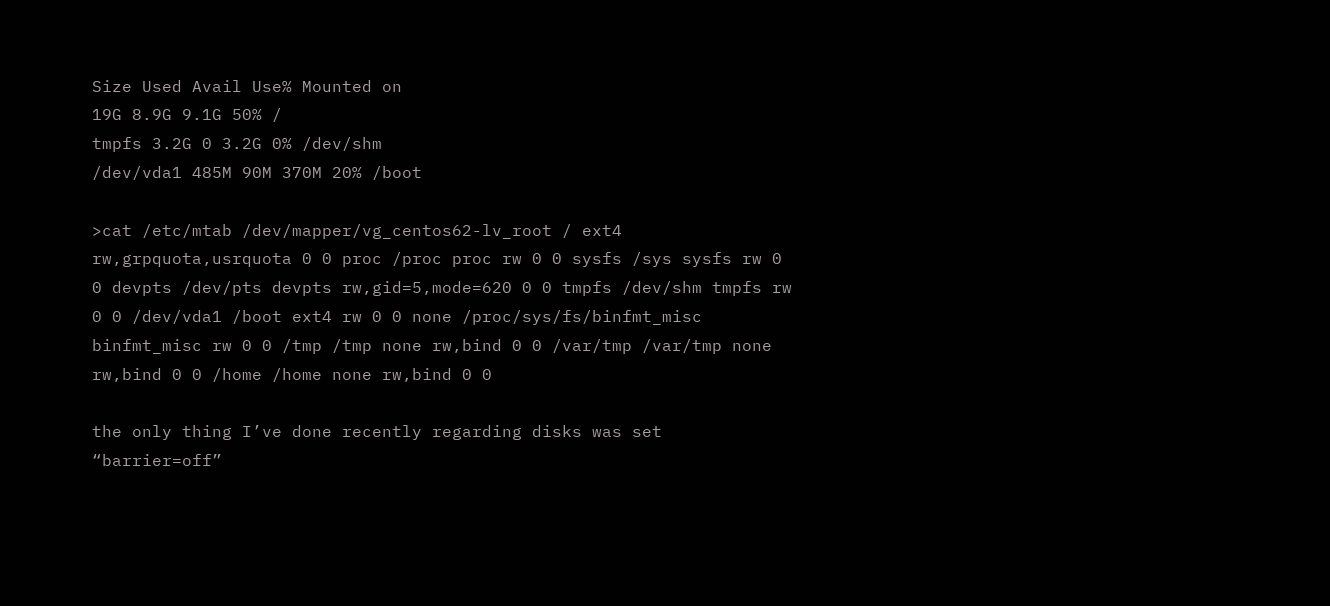Size Used Avail Use% Mounted on
19G 8.9G 9.1G 50% /
tmpfs 3.2G 0 3.2G 0% /dev/shm
/dev/vda1 485M 90M 370M 20% /boot

>cat /etc/mtab /dev/mapper/vg_centos62-lv_root / ext4 rw,grpquota,usrquota 0 0 proc /proc proc rw 0 0 sysfs /sys sysfs rw 0 0 devpts /dev/pts devpts rw,gid=5,mode=620 0 0 tmpfs /dev/shm tmpfs rw 0 0 /dev/vda1 /boot ext4 rw 0 0 none /proc/sys/fs/binfmt_misc binfmt_misc rw 0 0 /tmp /tmp none rw,bind 0 0 /var/tmp /var/tmp none rw,bind 0 0 /home /home none rw,bind 0 0

the only thing I’ve done recently regarding disks was set “barrier=off”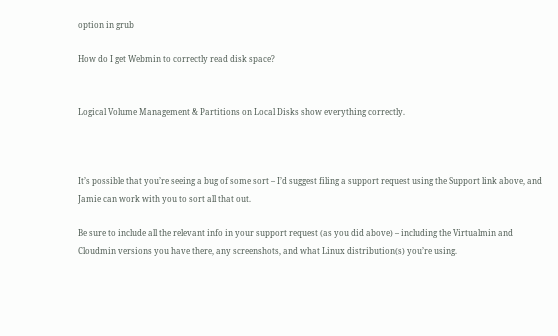option in grub

How do I get Webmin to correctly read disk space?


Logical Volume Management & Partitions on Local Disks show everything correctly.



It’s possible that you’re seeing a bug of some sort – I’d suggest filing a support request using the Support link above, and Jamie can work with you to sort all that out.

Be sure to include all the relevant info in your support request (as you did above) – including the Virtualmin and Cloudmin versions you have there, any screenshots, and what Linux distribution(s) you’re using.